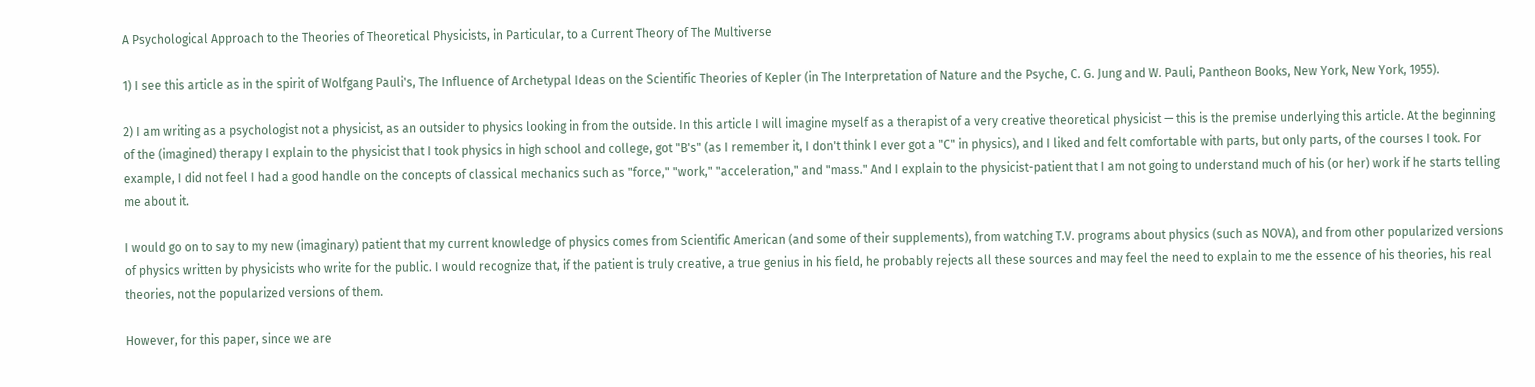A Psychological Approach to the Theories of Theoretical Physicists, in Particular, to a Current Theory of The Multiverse

1) I see this article as in the spirit of Wolfgang Pauli's, The Influence of Archetypal Ideas on the Scientific Theories of Kepler (in The Interpretation of Nature and the Psyche, C. G. Jung and W. Pauli, Pantheon Books, New York, New York, 1955).

2) I am writing as a psychologist not a physicist, as an outsider to physics looking in from the outside. In this article I will imagine myself as a therapist of a very creative theoretical physicist — this is the premise underlying this article. At the beginning of the (imagined) therapy I explain to the physicist that I took physics in high school and college, got "B's" (as I remember it, I don't think I ever got a "C" in physics), and I liked and felt comfortable with parts, but only parts, of the courses I took. For example, I did not feel I had a good handle on the concepts of classical mechanics such as "force," "work," "acceleration," and "mass." And I explain to the physicist-patient that I am not going to understand much of his (or her) work if he starts telling me about it.

I would go on to say to my new (imaginary) patient that my current knowledge of physics comes from Scientific American (and some of their supplements), from watching T.V. programs about physics (such as NOVA), and from other popularized versions of physics written by physicists who write for the public. I would recognize that, if the patient is truly creative, a true genius in his field, he probably rejects all these sources and may feel the need to explain to me the essence of his theories, his real theories, not the popularized versions of them.

However, for this paper, since we are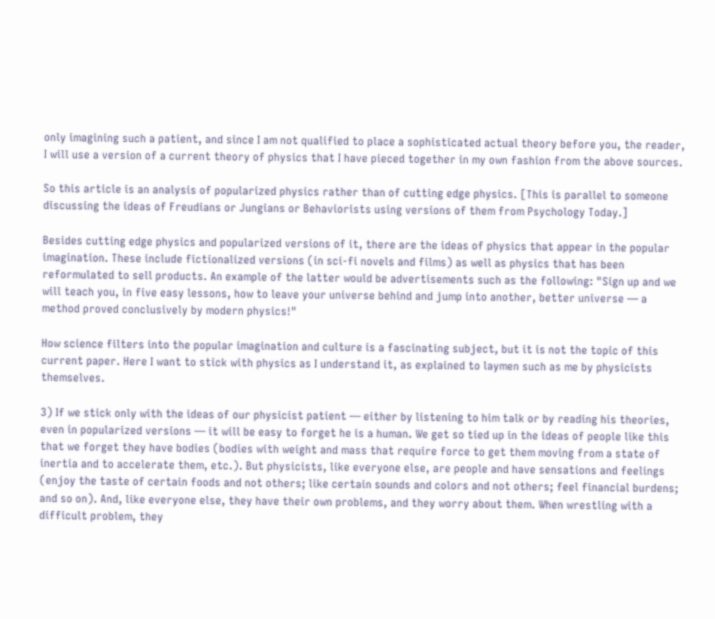only imagining such a patient, and since I am not qualified to place a sophisticated actual theory before you, the reader, I will use a version of a current theory of physics that I have pieced together in my own fashion from the above sources.

So this article is an analysis of popularized physics rather than of cutting edge physics. [This is parallel to someone discussing the ideas of Freudians or Jungians or Behaviorists using versions of them from Psychology Today.]

Besides cutting edge physics and popularized versions of it, there are the ideas of physics that appear in the popular imagination. These include fictionalized versions (in sci-fi novels and films) as well as physics that has been reformulated to sell products. An example of the latter would be advertisements such as the following: "Sign up and we will teach you, in five easy lessons, how to leave your universe behind and jump into another, better universe — a method proved conclusively by modern physics!"

How science filters into the popular imagination and culture is a fascinating subject, but it is not the topic of this current paper. Here I want to stick with physics as I understand it, as explained to laymen such as me by physicists themselves.

3) If we stick only with the ideas of our physicist patient — either by listening to him talk or by reading his theories, even in popularized versions — it will be easy to forget he is a human. We get so tied up in the ideas of people like this that we forget they have bodies (bodies with weight and mass that require force to get them moving from a state of inertia and to accelerate them, etc.). But physicists, like everyone else, are people and have sensations and feelings (enjoy the taste of certain foods and not others; like certain sounds and colors and not others; feel financial burdens; and so on). And, like everyone else, they have their own problems, and they worry about them. When wrestling with a difficult problem, they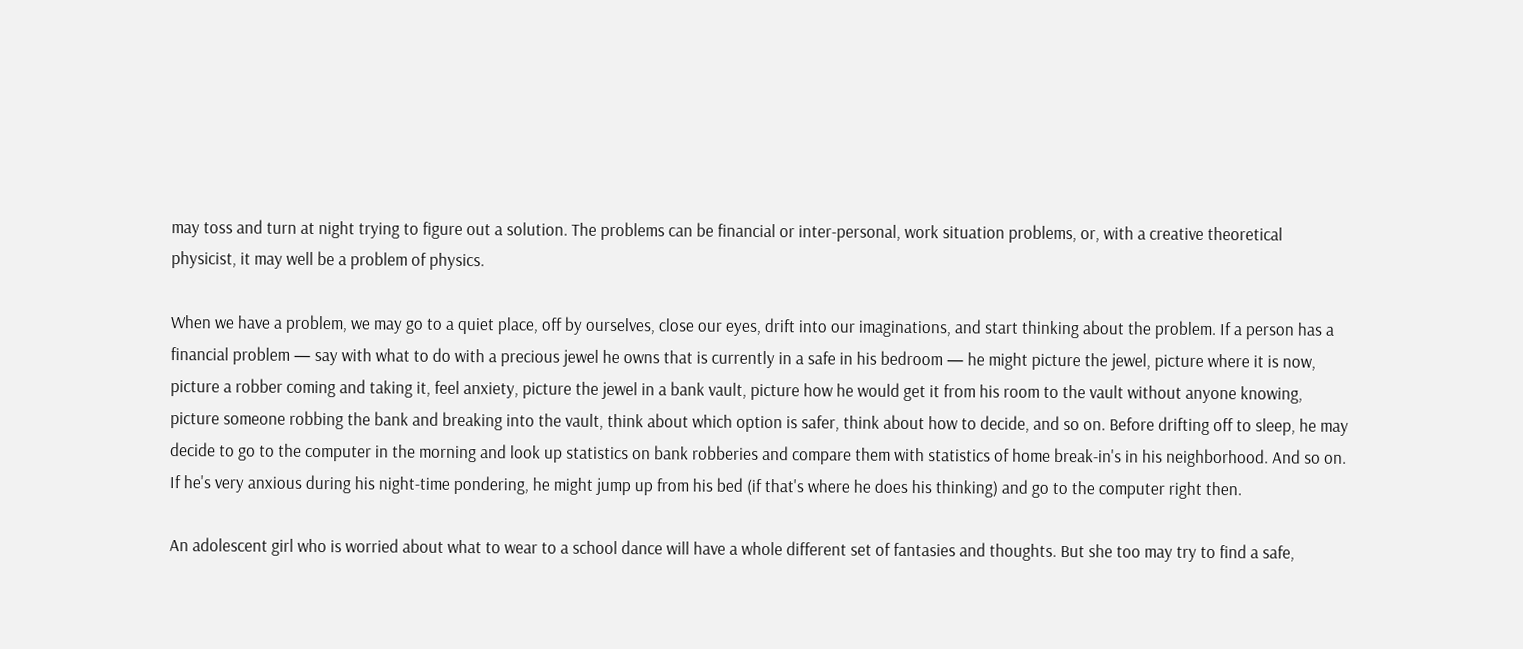may toss and turn at night trying to figure out a solution. The problems can be financial or inter-personal, work situation problems, or, with a creative theoretical physicist, it may well be a problem of physics.

When we have a problem, we may go to a quiet place, off by ourselves, close our eyes, drift into our imaginations, and start thinking about the problem. If a person has a financial problem — say with what to do with a precious jewel he owns that is currently in a safe in his bedroom — he might picture the jewel, picture where it is now, picture a robber coming and taking it, feel anxiety, picture the jewel in a bank vault, picture how he would get it from his room to the vault without anyone knowing, picture someone robbing the bank and breaking into the vault, think about which option is safer, think about how to decide, and so on. Before drifting off to sleep, he may decide to go to the computer in the morning and look up statistics on bank robberies and compare them with statistics of home break-in's in his neighborhood. And so on. If he's very anxious during his night-time pondering, he might jump up from his bed (if that's where he does his thinking) and go to the computer right then.

An adolescent girl who is worried about what to wear to a school dance will have a whole different set of fantasies and thoughts. But she too may try to find a safe,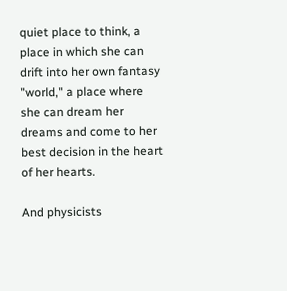quiet place to think, a place in which she can drift into her own fantasy "world," a place where she can dream her dreams and come to her best decision in the heart of her hearts.

And physicists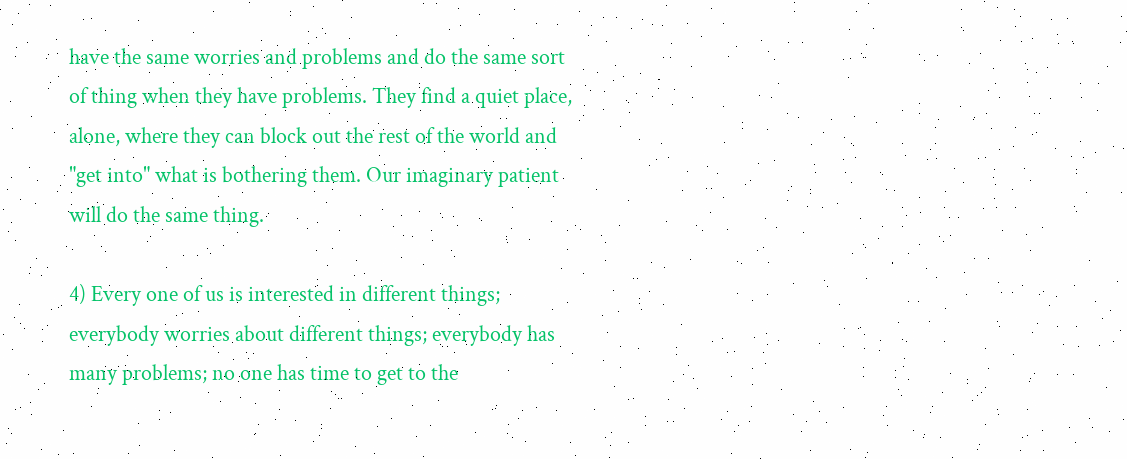have the same worries and problems and do the same sort of thing when they have problems. They find a quiet place, alone, where they can block out the rest of the world and "get into" what is bothering them. Our imaginary patient will do the same thing.

4) Every one of us is interested in different things; everybody worries about different things; everybody has many problems; no one has time to get to the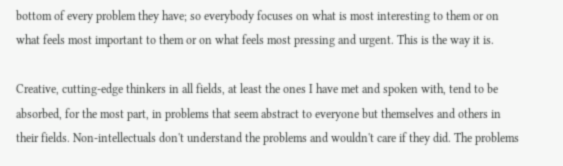bottom of every problem they have; so everybody focuses on what is most interesting to them or on what feels most important to them or on what feels most pressing and urgent. This is the way it is.

Creative, cutting-edge thinkers in all fields, at least the ones I have met and spoken with, tend to be absorbed, for the most part, in problems that seem abstract to everyone but themselves and others in their fields. Non-intellectuals don't understand the problems and wouldn't care if they did. The problems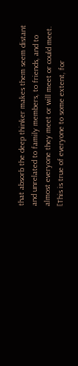that absorb the deep thinker makes them seem distant and unrelated to family members, to friends, and to almost everyone they meet or will meet or could meet. [This is true of everyone to some extent, for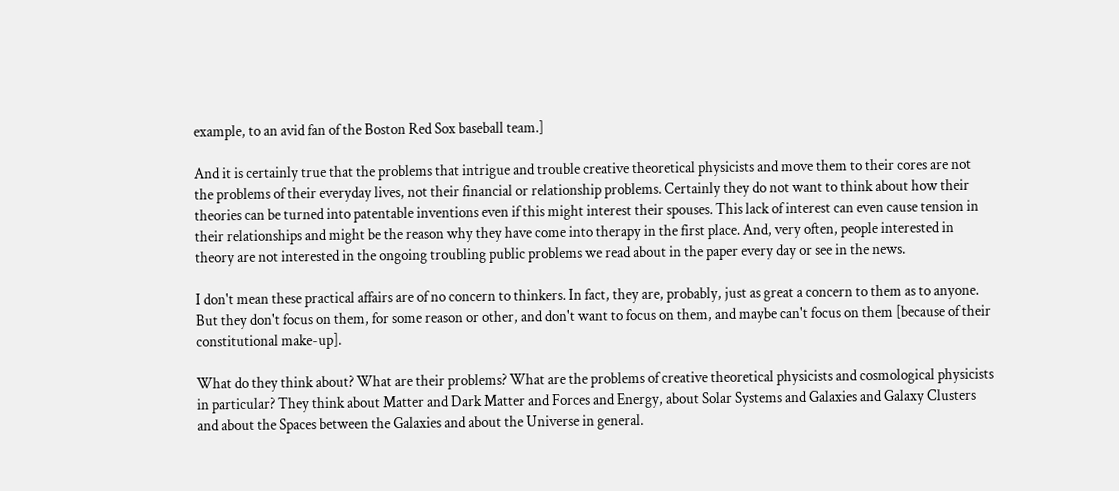example, to an avid fan of the Boston Red Sox baseball team.]

And it is certainly true that the problems that intrigue and trouble creative theoretical physicists and move them to their cores are not the problems of their everyday lives, not their financial or relationship problems. Certainly they do not want to think about how their theories can be turned into patentable inventions even if this might interest their spouses. This lack of interest can even cause tension in their relationships and might be the reason why they have come into therapy in the first place. And, very often, people interested in theory are not interested in the ongoing troubling public problems we read about in the paper every day or see in the news.

I don't mean these practical affairs are of no concern to thinkers. In fact, they are, probably, just as great a concern to them as to anyone. But they don't focus on them, for some reason or other, and don't want to focus on them, and maybe can't focus on them [because of their constitutional make-up].

What do they think about? What are their problems? What are the problems of creative theoretical physicists and cosmological physicists in particular? They think about Matter and Dark Matter and Forces and Energy, about Solar Systems and Galaxies and Galaxy Clusters and about the Spaces between the Galaxies and about the Universe in general.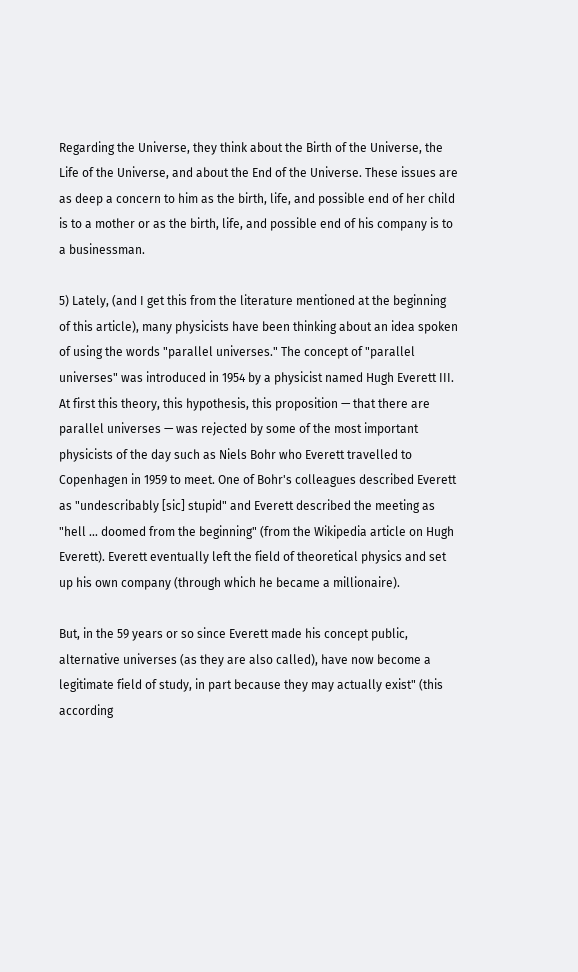Regarding the Universe, they think about the Birth of the Universe, the Life of the Universe, and about the End of the Universe. These issues are as deep a concern to him as the birth, life, and possible end of her child is to a mother or as the birth, life, and possible end of his company is to a businessman.

5) Lately, (and I get this from the literature mentioned at the beginning of this article), many physicists have been thinking about an idea spoken of using the words "parallel universes." The concept of "parallel universes" was introduced in 1954 by a physicist named Hugh Everett III. At first this theory, this hypothesis, this proposition — that there are parallel universes — was rejected by some of the most important physicists of the day such as Niels Bohr who Everett travelled to Copenhagen in 1959 to meet. One of Bohr's colleagues described Everett as "undescribably [sic] stupid" and Everett described the meeting as "hell ... doomed from the beginning" (from the Wikipedia article on Hugh Everett). Everett eventually left the field of theoretical physics and set up his own company (through which he became a millionaire).

But, in the 59 years or so since Everett made his concept public, alternative universes (as they are also called), have now become a legitimate field of study, in part because they may actually exist" (this according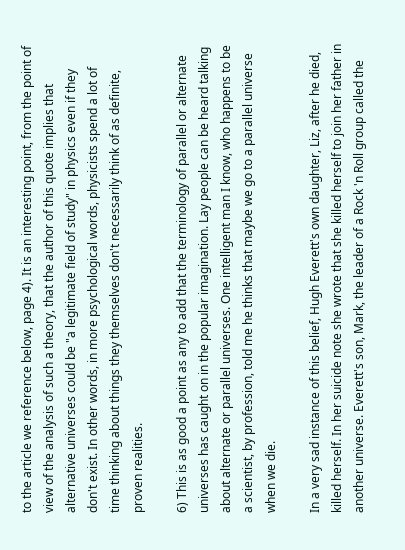to the article we reference below, page 4). It is an interesting point, from the point of view of the analysis of such a theory, that the author of this quote implies that alternative universes could be "a legitimate field of study" in physics even if they don't exist. In other words, in more psychological words, physicists spend a lot of time thinking about things they themselves don't necessarily think of as definite, proven realities.

6) This is as good a point as any to add that the terminology of parallel or alternate universes has caught on in the popular imagination. Lay people can be heard talking about alternate or parallel universes. One intelligent man I know, who happens to be a scientist, by profession, told me he thinks that maybe we go to a parallel universe when we die.

In a very sad instance of this belief, Hugh Everett's own daughter, Liz, after he died, killed herself. In her suicide note she wrote that she killed herself to join her father in another universe. Everett's son, Mark, the leader of a Rock 'n Roll group called the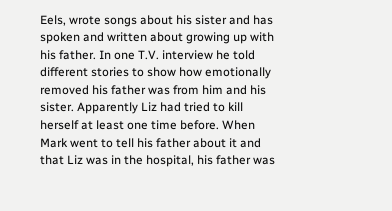Eels, wrote songs about his sister and has spoken and written about growing up with his father. In one T.V. interview he told different stories to show how emotionally removed his father was from him and his sister. Apparently Liz had tried to kill herself at least one time before. When Mark went to tell his father about it and that Liz was in the hospital, his father was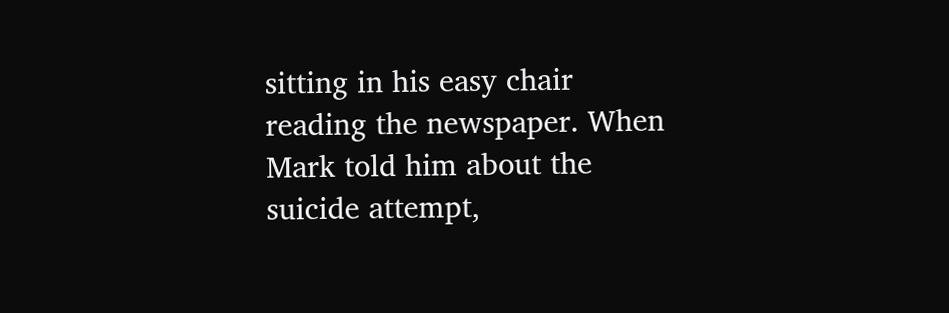sitting in his easy chair reading the newspaper. When Mark told him about the suicide attempt,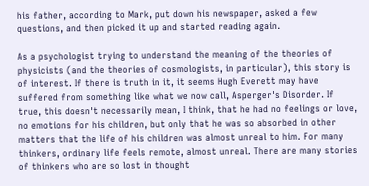his father, according to Mark, put down his newspaper, asked a few questions, and then picked it up and started reading again.

As a psychologist trying to understand the meaning of the theories of physicists (and the theories of cosmologists, in particular), this story is of interest. If there is truth in it, it seems Hugh Everett may have suffered from something like what we now call, Asperger's Disorder. If true, this doesn't necessarily mean, I think, that he had no feelings or love, no emotions for his children, but only that he was so absorbed in other matters that the life of his children was almost unreal to him. For many thinkers, ordinary life feels remote, almost unreal. There are many stories of thinkers who are so lost in thought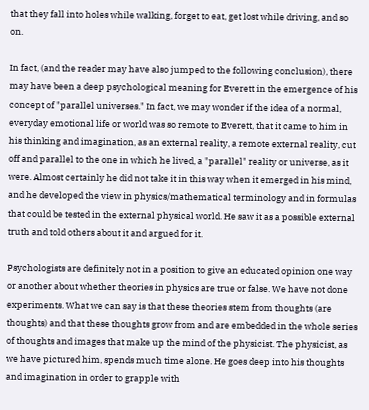that they fall into holes while walking, forget to eat, get lost while driving, and so on.

In fact, (and the reader may have also jumped to the following conclusion), there may have been a deep psychological meaning for Everett in the emergence of his concept of "parallel universes." In fact, we may wonder if the idea of a normal, everyday emotional life or world was so remote to Everett, that it came to him in his thinking and imagination, as an external reality, a remote external reality, cut off and parallel to the one in which he lived, a "parallel" reality or universe, as it were. Almost certainly he did not take it in this way when it emerged in his mind, and he developed the view in physics/mathematical terminology and in formulas that could be tested in the external physical world. He saw it as a possible external truth and told others about it and argued for it.

Psychologists are definitely not in a position to give an educated opinion one way or another about whether theories in physics are true or false. We have not done experiments. What we can say is that these theories stem from thoughts (are thoughts) and that these thoughts grow from and are embedded in the whole series of thoughts and images that make up the mind of the physicist. The physicist, as we have pictured him, spends much time alone. He goes deep into his thoughts and imagination in order to grapple with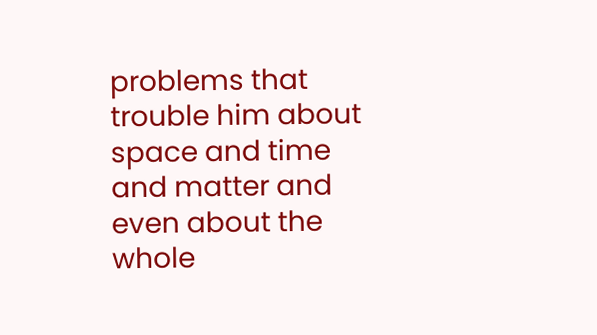problems that trouble him about space and time and matter and even about the whole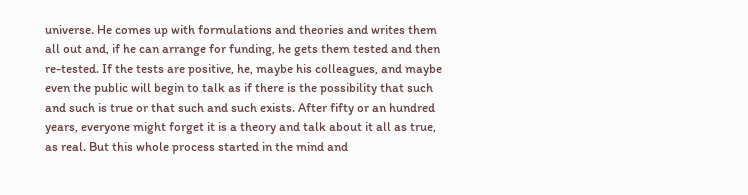universe. He comes up with formulations and theories and writes them all out and, if he can arrange for funding, he gets them tested and then re-tested. If the tests are positive, he, maybe his colleagues, and maybe even the public will begin to talk as if there is the possibility that such and such is true or that such and such exists. After fifty or an hundred years, everyone might forget it is a theory and talk about it all as true, as real. But this whole process started in the mind and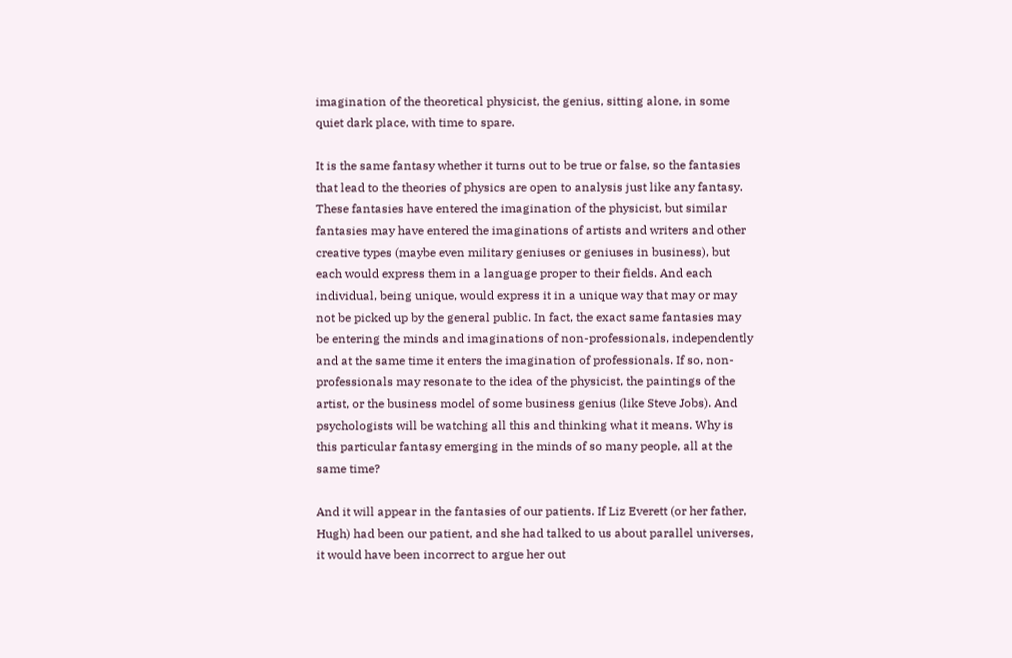imagination of the theoretical physicist, the genius, sitting alone, in some quiet dark place, with time to spare.

It is the same fantasy whether it turns out to be true or false, so the fantasies that lead to the theories of physics are open to analysis just like any fantasy. These fantasies have entered the imagination of the physicist, but similar fantasies may have entered the imaginations of artists and writers and other creative types (maybe even military geniuses or geniuses in business), but each would express them in a language proper to their fields. And each individual, being unique, would express it in a unique way that may or may not be picked up by the general public. In fact, the exact same fantasies may be entering the minds and imaginations of non-professionals, independently and at the same time it enters the imagination of professionals. If so, non-professionals may resonate to the idea of the physicist, the paintings of the artist, or the business model of some business genius (like Steve Jobs). And psychologists will be watching all this and thinking what it means. Why is this particular fantasy emerging in the minds of so many people, all at the same time?

And it will appear in the fantasies of our patients. If Liz Everett (or her father, Hugh) had been our patient, and she had talked to us about parallel universes, it would have been incorrect to argue her out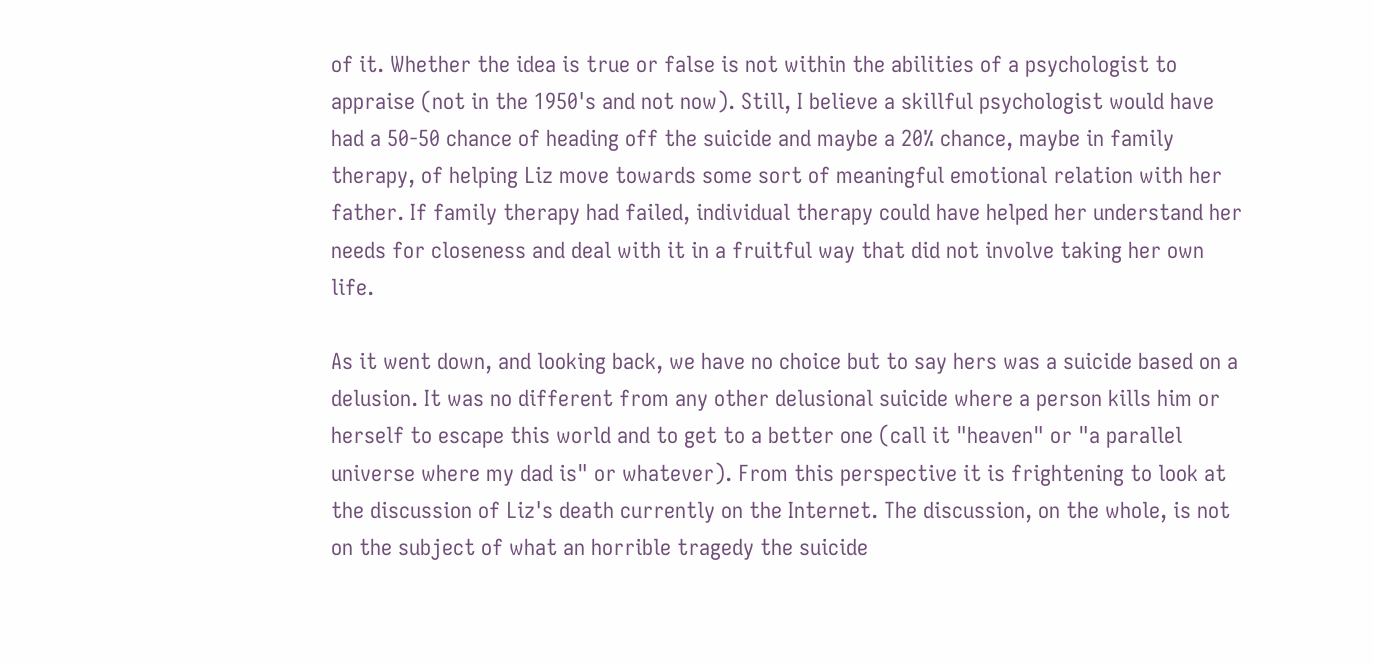of it. Whether the idea is true or false is not within the abilities of a psychologist to appraise (not in the 1950's and not now). Still, I believe a skillful psychologist would have had a 50-50 chance of heading off the suicide and maybe a 20% chance, maybe in family therapy, of helping Liz move towards some sort of meaningful emotional relation with her father. If family therapy had failed, individual therapy could have helped her understand her needs for closeness and deal with it in a fruitful way that did not involve taking her own life.

As it went down, and looking back, we have no choice but to say hers was a suicide based on a delusion. It was no different from any other delusional suicide where a person kills him or herself to escape this world and to get to a better one (call it "heaven" or "a parallel universe where my dad is" or whatever). From this perspective it is frightening to look at the discussion of Liz's death currently on the Internet. The discussion, on the whole, is not on the subject of what an horrible tragedy the suicide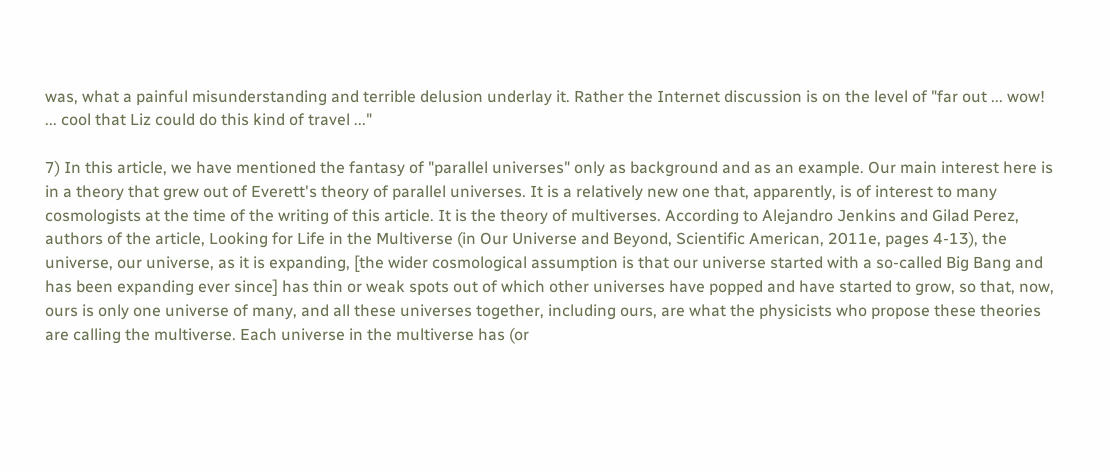was, what a painful misunderstanding and terrible delusion underlay it. Rather the Internet discussion is on the level of "far out ... wow! ... cool that Liz could do this kind of travel ..."

7) In this article, we have mentioned the fantasy of "parallel universes" only as background and as an example. Our main interest here is in a theory that grew out of Everett's theory of parallel universes. It is a relatively new one that, apparently, is of interest to many cosmologists at the time of the writing of this article. It is the theory of multiverses. According to Alejandro Jenkins and Gilad Perez, authors of the article, Looking for Life in the Multiverse (in Our Universe and Beyond, Scientific American, 2011e, pages 4-13), the universe, our universe, as it is expanding, [the wider cosmological assumption is that our universe started with a so-called Big Bang and has been expanding ever since] has thin or weak spots out of which other universes have popped and have started to grow, so that, now, ours is only one universe of many, and all these universes together, including ours, are what the physicists who propose these theories are calling the multiverse. Each universe in the multiverse has (or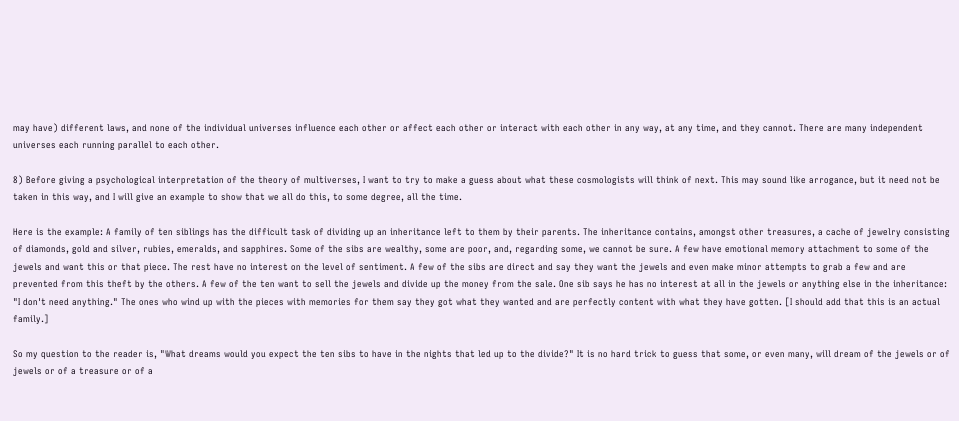may have) different laws, and none of the individual universes influence each other or affect each other or interact with each other in any way, at any time, and they cannot. There are many independent universes each running parallel to each other.

8) Before giving a psychological interpretation of the theory of multiverses, I want to try to make a guess about what these cosmologists will think of next. This may sound like arrogance, but it need not be taken in this way, and I will give an example to show that we all do this, to some degree, all the time.

Here is the example: A family of ten siblings has the difficult task of dividing up an inheritance left to them by their parents. The inheritance contains, amongst other treasures, a cache of jewelry consisting of diamonds, gold and silver, rubies, emeralds, and sapphires. Some of the sibs are wealthy, some are poor, and, regarding some, we cannot be sure. A few have emotional memory attachment to some of the jewels and want this or that piece. The rest have no interest on the level of sentiment. A few of the sibs are direct and say they want the jewels and even make minor attempts to grab a few and are prevented from this theft by the others. A few of the ten want to sell the jewels and divide up the money from the sale. One sib says he has no interest at all in the jewels or anything else in the inheritance: "I don't need anything." The ones who wind up with the pieces with memories for them say they got what they wanted and are perfectly content with what they have gotten. [I should add that this is an actual family.]

So my question to the reader is, "What dreams would you expect the ten sibs to have in the nights that led up to the divide?" It is no hard trick to guess that some, or even many, will dream of the jewels or of jewels or of a treasure or of a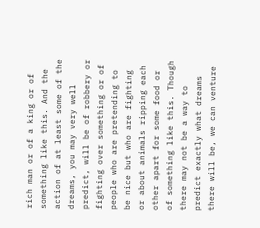rich man or of a king or of something like this. And the action of at least some of the dreams, you may very well predict, will be of robbery or fighting over something or of people who are pretending to be nice but who are fighting or about animals ripping each other apart for some food or of something like this. Though there may not be a way to predict exactly what dreams there will be, we can venture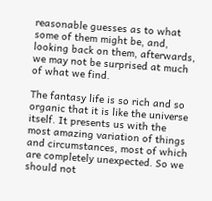reasonable guesses as to what some of them might be, and, looking back on them, afterwards, we may not be surprised at much of what we find.

The fantasy life is so rich and so organic that it is like the universe itself. It presents us with the most amazing variation of things and circumstances, most of which are completely unexpected. So we should not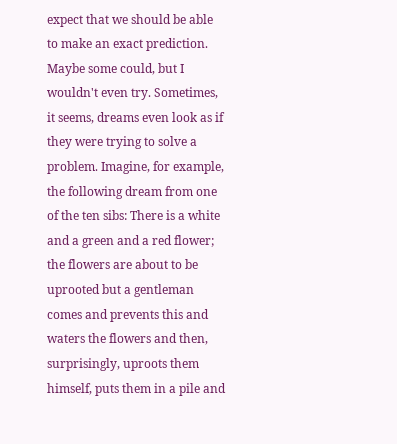expect that we should be able to make an exact prediction. Maybe some could, but I wouldn't even try. Sometimes, it seems, dreams even look as if they were trying to solve a problem. Imagine, for example, the following dream from one of the ten sibs: There is a white and a green and a red flower; the flowers are about to be uprooted but a gentleman comes and prevents this and waters the flowers and then, surprisingly, uproots them himself, puts them in a pile and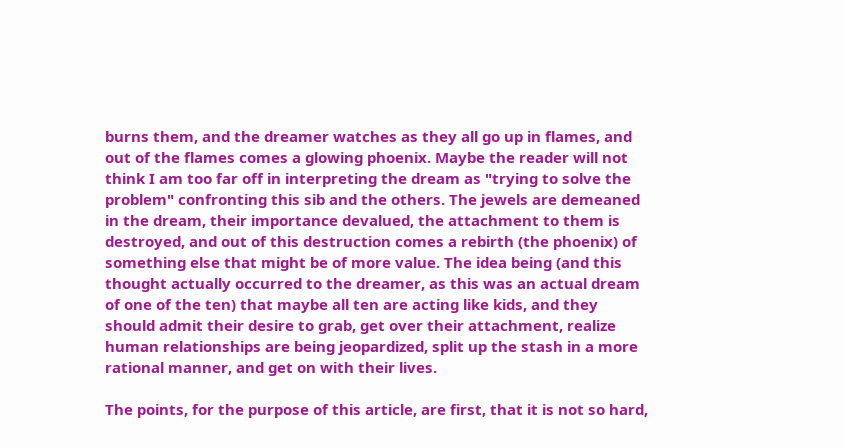burns them, and the dreamer watches as they all go up in flames, and out of the flames comes a glowing phoenix. Maybe the reader will not think I am too far off in interpreting the dream as "trying to solve the problem" confronting this sib and the others. The jewels are demeaned in the dream, their importance devalued, the attachment to them is destroyed, and out of this destruction comes a rebirth (the phoenix) of something else that might be of more value. The idea being (and this thought actually occurred to the dreamer, as this was an actual dream of one of the ten) that maybe all ten are acting like kids, and they should admit their desire to grab, get over their attachment, realize human relationships are being jeopardized, split up the stash in a more rational manner, and get on with their lives.

The points, for the purpose of this article, are first, that it is not so hard,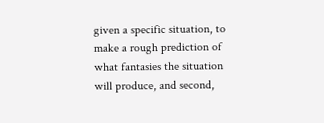given a specific situation, to make a rough prediction of what fantasies the situation will produce, and second,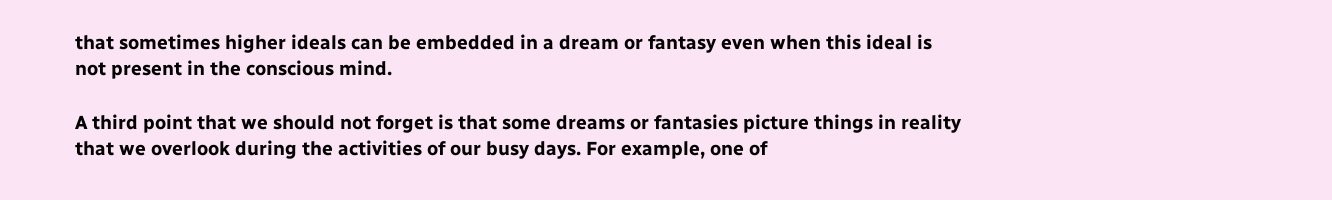that sometimes higher ideals can be embedded in a dream or fantasy even when this ideal is not present in the conscious mind.

A third point that we should not forget is that some dreams or fantasies picture things in reality that we overlook during the activities of our busy days. For example, one of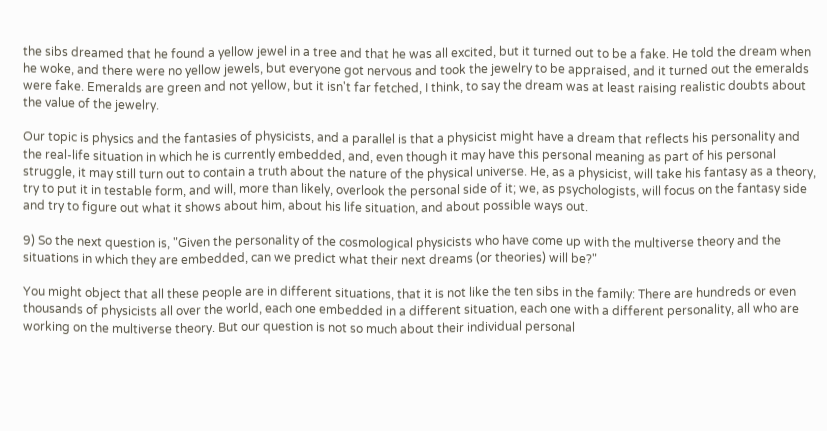the sibs dreamed that he found a yellow jewel in a tree and that he was all excited, but it turned out to be a fake. He told the dream when he woke, and there were no yellow jewels, but everyone got nervous and took the jewelry to be appraised, and it turned out the emeralds were fake. Emeralds are green and not yellow, but it isn't far fetched, I think, to say the dream was at least raising realistic doubts about the value of the jewelry.

Our topic is physics and the fantasies of physicists, and a parallel is that a physicist might have a dream that reflects his personality and the real-life situation in which he is currently embedded, and, even though it may have this personal meaning as part of his personal struggle, it may still turn out to contain a truth about the nature of the physical universe. He, as a physicist, will take his fantasy as a theory, try to put it in testable form, and will, more than likely, overlook the personal side of it; we, as psychologists, will focus on the fantasy side and try to figure out what it shows about him, about his life situation, and about possible ways out.

9) So the next question is, "Given the personality of the cosmological physicists who have come up with the multiverse theory and the situations in which they are embedded, can we predict what their next dreams (or theories) will be?"

You might object that all these people are in different situations, that it is not like the ten sibs in the family: There are hundreds or even thousands of physicists all over the world, each one embedded in a different situation, each one with a different personality, all who are working on the multiverse theory. But our question is not so much about their individual personal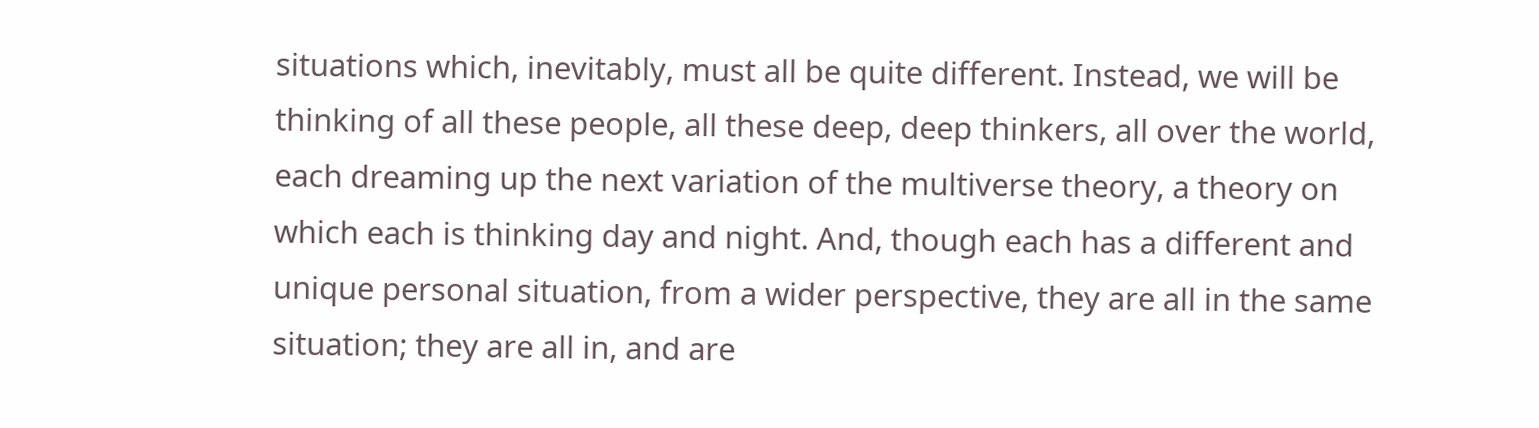situations which, inevitably, must all be quite different. Instead, we will be thinking of all these people, all these deep, deep thinkers, all over the world, each dreaming up the next variation of the multiverse theory, a theory on which each is thinking day and night. And, though each has a different and unique personal situation, from a wider perspective, they are all in the same situation; they are all in, and are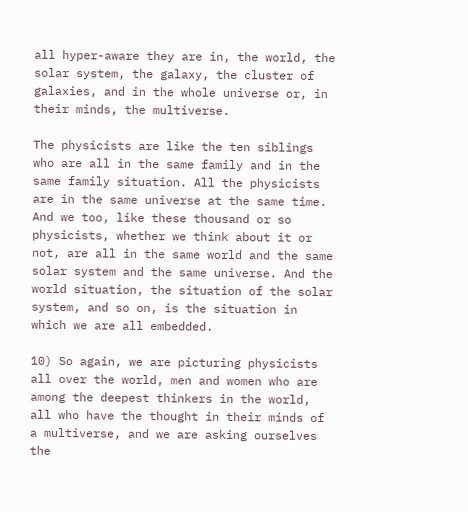all hyper-aware they are in, the world, the solar system, the galaxy, the cluster of galaxies, and in the whole universe or, in their minds, the multiverse.

The physicists are like the ten siblings who are all in the same family and in the same family situation. All the physicists are in the same universe at the same time. And we too, like these thousand or so physicists, whether we think about it or not, are all in the same world and the same solar system and the same universe. And the world situation, the situation of the solar system, and so on, is the situation in which we are all embedded.

10) So again, we are picturing physicists all over the world, men and women who are among the deepest thinkers in the world, all who have the thought in their minds of a multiverse, and we are asking ourselves the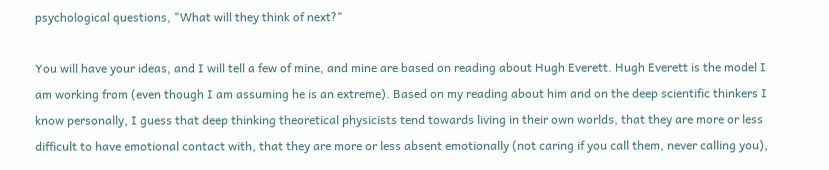psychological questions, "What will they think of next?"

You will have your ideas, and I will tell a few of mine, and mine are based on reading about Hugh Everett. Hugh Everett is the model I am working from (even though I am assuming he is an extreme). Based on my reading about him and on the deep scientific thinkers I know personally, I guess that deep thinking theoretical physicists tend towards living in their own worlds, that they are more or less difficult to have emotional contact with, that they are more or less absent emotionally (not caring if you call them, never calling you),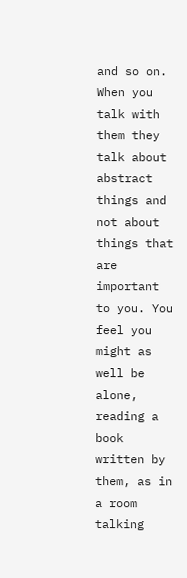and so on. When you talk with them they talk about abstract things and not about things that are important to you. You feel you might as well be alone, reading a book written by them, as in a room talking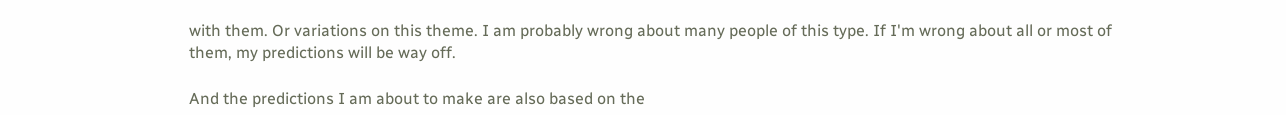with them. Or variations on this theme. I am probably wrong about many people of this type. If I'm wrong about all or most of them, my predictions will be way off.

And the predictions I am about to make are also based on the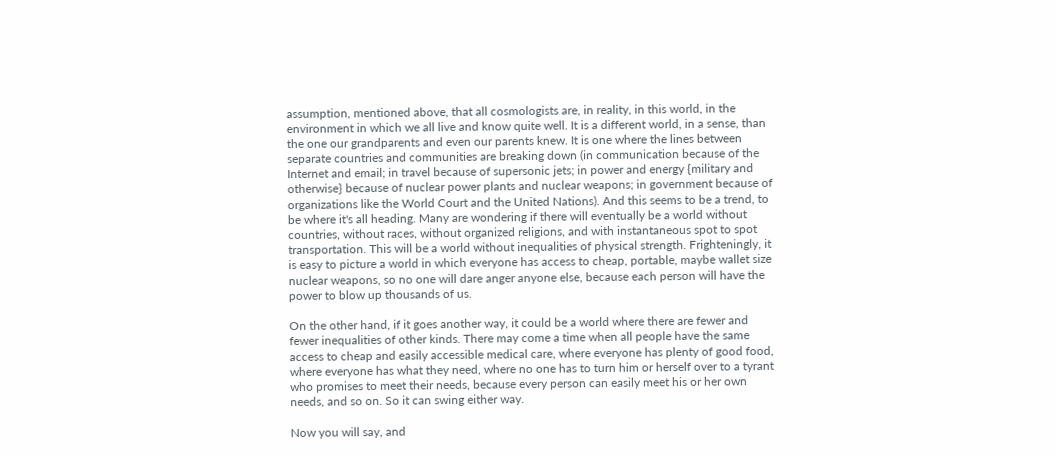assumption, mentioned above, that all cosmologists are, in reality, in this world, in the environment in which we all live and know quite well. It is a different world, in a sense, than the one our grandparents and even our parents knew. It is one where the lines between separate countries and communities are breaking down (in communication because of the Internet and email; in travel because of supersonic jets; in power and energy {military and otherwise} because of nuclear power plants and nuclear weapons; in government because of organizations like the World Court and the United Nations). And this seems to be a trend, to be where it's all heading. Many are wondering if there will eventually be a world without countries, without races, without organized religions, and with instantaneous spot to spot transportation. This will be a world without inequalities of physical strength. Frighteningly, it is easy to picture a world in which everyone has access to cheap, portable, maybe wallet size nuclear weapons, so no one will dare anger anyone else, because each person will have the power to blow up thousands of us.

On the other hand, if it goes another way, it could be a world where there are fewer and fewer inequalities of other kinds. There may come a time when all people have the same access to cheap and easily accessible medical care, where everyone has plenty of good food, where everyone has what they need, where no one has to turn him or herself over to a tyrant who promises to meet their needs, because every person can easily meet his or her own needs, and so on. So it can swing either way.

Now you will say, and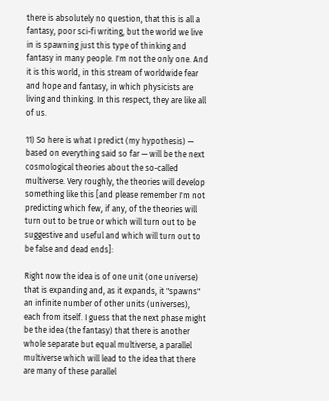there is absolutely no question, that this is all a fantasy, poor sci-fi writing, but the world we live in is spawning just this type of thinking and fantasy in many people. I'm not the only one. And it is this world, in this stream of worldwide fear and hope and fantasy, in which physicists are living and thinking. In this respect, they are like all of us.

11) So here is what I predict (my hypothesis) — based on everything said so far — will be the next cosmological theories about the so-called multiverse. Very roughly, the theories will develop something like this [and please remember I'm not predicting which few, if any, of the theories will turn out to be true or which will turn out to be suggestive and useful and which will turn out to be false and dead ends]:

Right now the idea is of one unit (one universe) that is expanding and, as it expands, it "spawns" an infinite number of other units (universes), each from itself. I guess that the next phase might be the idea (the fantasy) that there is another whole separate but equal multiverse, a parallel multiverse which will lead to the idea that there are many of these parallel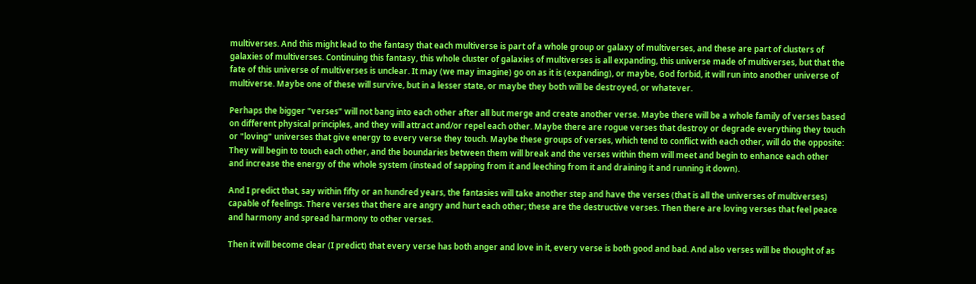multiverses. And this might lead to the fantasy that each multiverse is part of a whole group or galaxy of multiverses, and these are part of clusters of galaxies of multiverses. Continuing this fantasy, this whole cluster of galaxies of multiverses is all expanding, this universe made of multiverses, but that the fate of this universe of multiverses is unclear. It may (we may imagine) go on as it is (expanding), or maybe, God forbid, it will run into another universe of multiverse. Maybe one of these will survive, but in a lesser state, or maybe they both will be destroyed, or whatever.

Perhaps the bigger "verses" will not bang into each other after all but merge and create another verse. Maybe there will be a whole family of verses based on different physical principles, and they will attract and/or repel each other. Maybe there are rogue verses that destroy or degrade everything they touch or "loving" universes that give energy to every verse they touch. Maybe these groups of verses, which tend to conflict with each other, will do the opposite: They will begin to touch each other, and the boundaries between them will break and the verses within them will meet and begin to enhance each other and increase the energy of the whole system (instead of sapping from it and leeching from it and draining it and running it down).

And I predict that, say within fifty or an hundred years, the fantasies will take another step and have the verses (that is all the universes of multiverses) capable of feelings. There verses that there are angry and hurt each other; these are the destructive verses. Then there are loving verses that feel peace and harmony and spread harmony to other verses.

Then it will become clear (I predict) that every verse has both anger and love in it, every verse is both good and bad. And also verses will be thought of as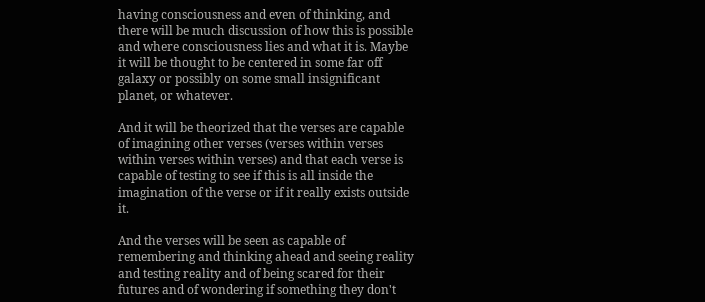having consciousness and even of thinking, and there will be much discussion of how this is possible and where consciousness lies and what it is. Maybe it will be thought to be centered in some far off galaxy or possibly on some small insignificant planet, or whatever.

And it will be theorized that the verses are capable of imagining other verses (verses within verses within verses within verses) and that each verse is capable of testing to see if this is all inside the imagination of the verse or if it really exists outside it.

And the verses will be seen as capable of remembering and thinking ahead and seeing reality and testing reality and of being scared for their futures and of wondering if something they don't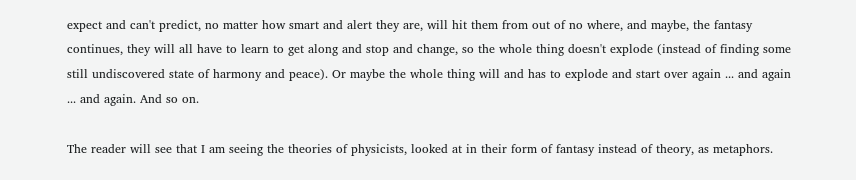expect and can't predict, no matter how smart and alert they are, will hit them from out of no where, and maybe, the fantasy continues, they will all have to learn to get along and stop and change, so the whole thing doesn't explode (instead of finding some still undiscovered state of harmony and peace). Or maybe the whole thing will and has to explode and start over again ... and again ... and again. And so on.

The reader will see that I am seeing the theories of physicists, looked at in their form of fantasy instead of theory, as metaphors.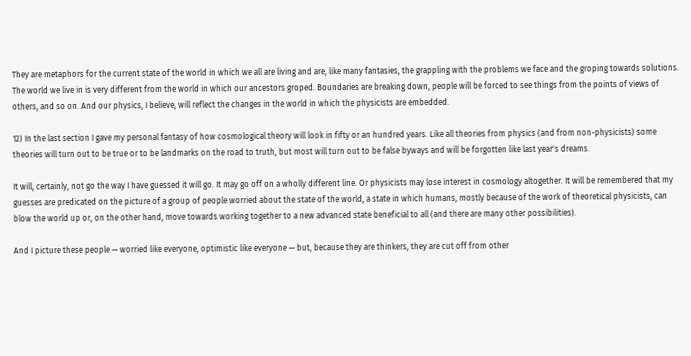They are metaphors for the current state of the world in which we all are living and are, like many fantasies, the grappling with the problems we face and the groping towards solutions. The world we live in is very different from the world in which our ancestors groped. Boundaries are breaking down, people will be forced to see things from the points of views of others, and so on. And our physics, I believe, will reflect the changes in the world in which the physicists are embedded.

12) In the last section I gave my personal fantasy of how cosmological theory will look in fifty or an hundred years. Like all theories from physics (and from non-physicists) some theories will turn out to be true or to be landmarks on the road to truth, but most will turn out to be false byways and will be forgotten like last year's dreams.

It will, certainly, not go the way I have guessed it will go. It may go off on a wholly different line. Or physicists may lose interest in cosmology altogether. It will be remembered that my guesses are predicated on the picture of a group of people worried about the state of the world, a state in which humans, mostly because of the work of theoretical physicists, can blow the world up or, on the other hand, move towards working together to a new advanced state beneficial to all (and there are many other possibilities).

And I picture these people — worried like everyone, optimistic like everyone — but, because they are thinkers, they are cut off from other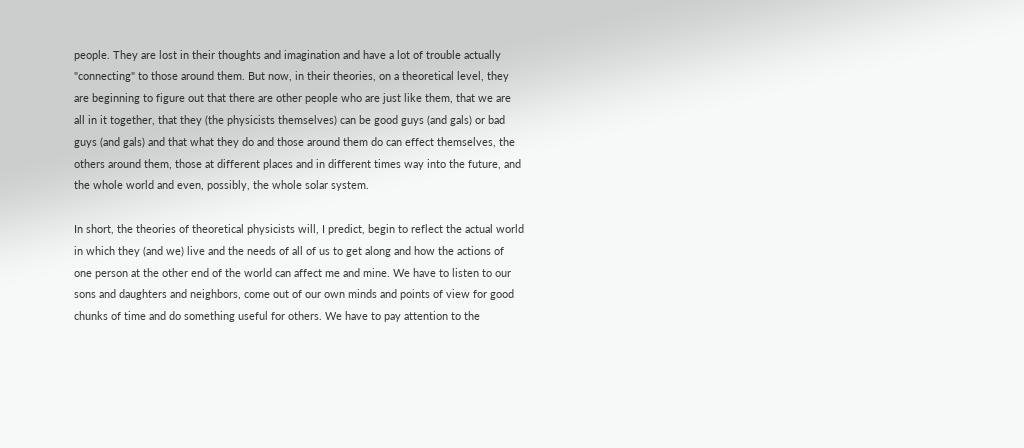people. They are lost in their thoughts and imagination and have a lot of trouble actually "connecting" to those around them. But now, in their theories, on a theoretical level, they are beginning to figure out that there are other people who are just like them, that we are all in it together, that they (the physicists themselves) can be good guys (and gals) or bad guys (and gals) and that what they do and those around them do can effect themselves, the others around them, those at different places and in different times way into the future, and the whole world and even, possibly, the whole solar system.

In short, the theories of theoretical physicists will, I predict, begin to reflect the actual world in which they (and we) live and the needs of all of us to get along and how the actions of one person at the other end of the world can affect me and mine. We have to listen to our sons and daughters and neighbors, come out of our own minds and points of view for good chunks of time and do something useful for others. We have to pay attention to the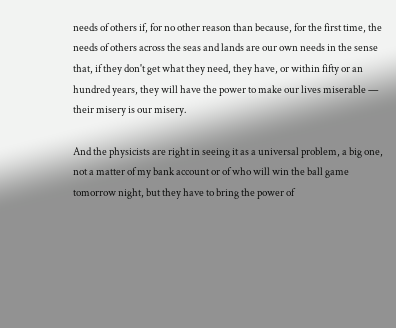needs of others if, for no other reason than because, for the first time, the needs of others across the seas and lands are our own needs in the sense that, if they don't get what they need, they have, or within fifty or an hundred years, they will have the power to make our lives miserable — their misery is our misery.

And the physicists are right in seeing it as a universal problem, a big one, not a matter of my bank account or of who will win the ball game tomorrow night, but they have to bring the power of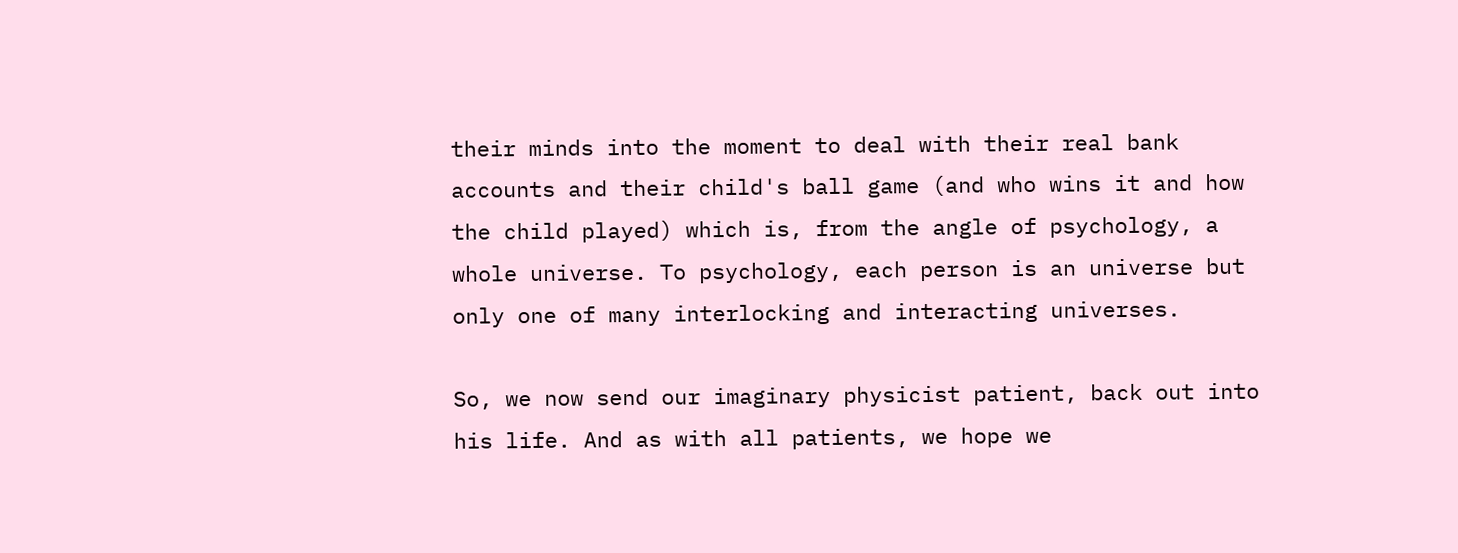their minds into the moment to deal with their real bank accounts and their child's ball game (and who wins it and how the child played) which is, from the angle of psychology, a whole universe. To psychology, each person is an universe but only one of many interlocking and interacting universes.

So, we now send our imaginary physicist patient, back out into his life. And as with all patients, we hope we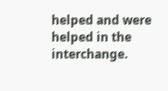helped and were helped in the interchange.